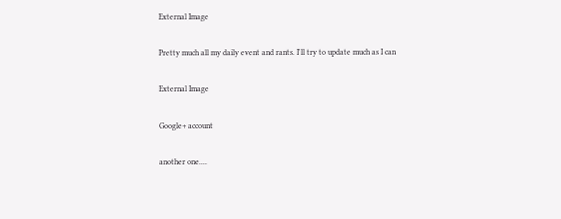External Image

Pretty much all my daily event and rants. I'll try to update much as I can

External Image

Google+ account

another one....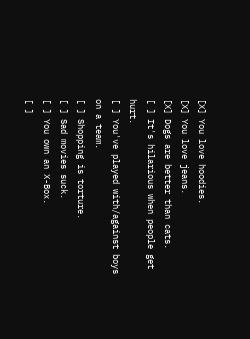[X] You love hoodies.
[X] You love jeans.
[X] Dogs are better than cats.
[ ] It's hilarious when people get hurt.
[ ] You've played with/against boys on a team.
[ ] Shopping is torture.
[ ] Sad movies suck.
[ ] You own an X-Box.
[ ]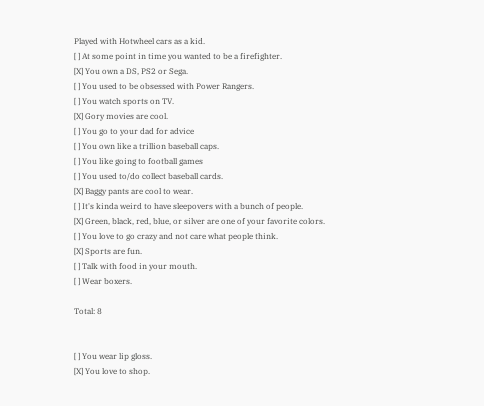Played with Hotwheel cars as a kid.
[ ] At some point in time you wanted to be a firefighter.
[X] You own a DS, PS2 or Sega.
[ ] You used to be obsessed with Power Rangers.
[ ] You watch sports on TV.
[X] Gory movies are cool.
[ ] You go to your dad for advice
[ ] You own like a trillion baseball caps.
[ ] You like going to football games
[ ] You used to/do collect baseball cards.
[X] Baggy pants are cool to wear.
[ ] It's kinda weird to have sleepovers with a bunch of people.
[X] Green, black, red, blue, or silver are one of your favorite colors.
[ ] You love to go crazy and not care what people think.
[X] Sports are fun.
[ ] Talk with food in your mouth.
[ ] Wear boxers.

Total: 8


[ ] You wear lip gloss.
[X] You love to shop.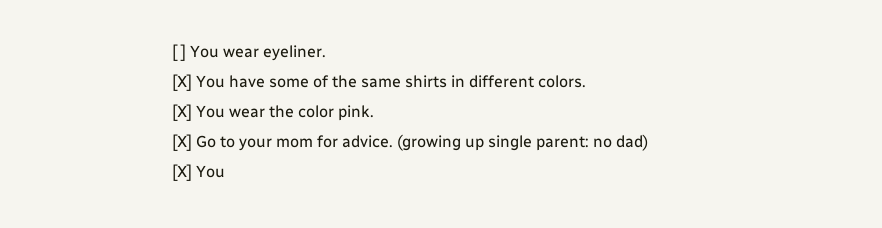[ ] You wear eyeliner.
[X] You have some of the same shirts in different colors.
[X] You wear the color pink.
[X] Go to your mom for advice. (growing up single parent: no dad)
[X] You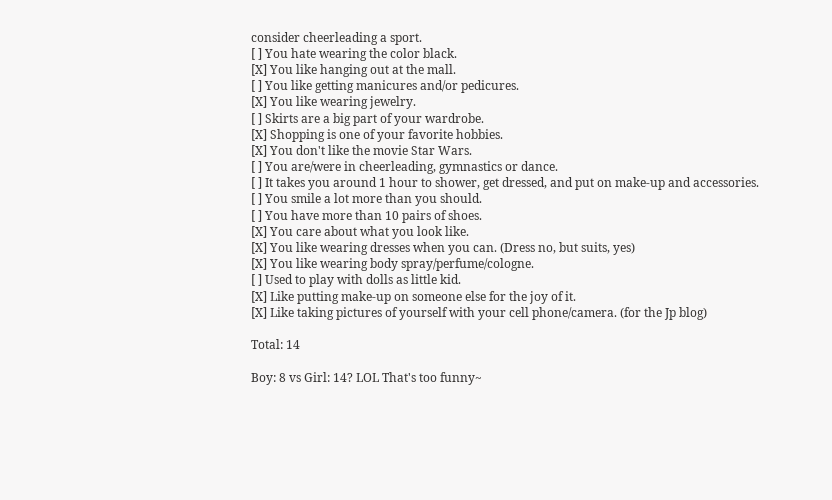consider cheerleading a sport.
[ ] You hate wearing the color black.
[X] You like hanging out at the mall.
[ ] You like getting manicures and/or pedicures.
[X] You like wearing jewelry.
[ ] Skirts are a big part of your wardrobe.
[X] Shopping is one of your favorite hobbies.
[X] You don't like the movie Star Wars.
[ ] You are/were in cheerleading, gymnastics or dance.
[ ] It takes you around 1 hour to shower, get dressed, and put on make-up and accessories.
[ ] You smile a lot more than you should.
[ ] You have more than 10 pairs of shoes.
[X] You care about what you look like.
[X] You like wearing dresses when you can. (Dress no, but suits, yes)
[X] You like wearing body spray/perfume/cologne.
[ ] Used to play with dolls as little kid.
[X] Like putting make-up on someone else for the joy of it.
[X] Like taking pictures of yourself with your cell phone/camera. (for the Jp blog)

Total: 14

Boy: 8 vs Girl: 14? LOL That's too funny~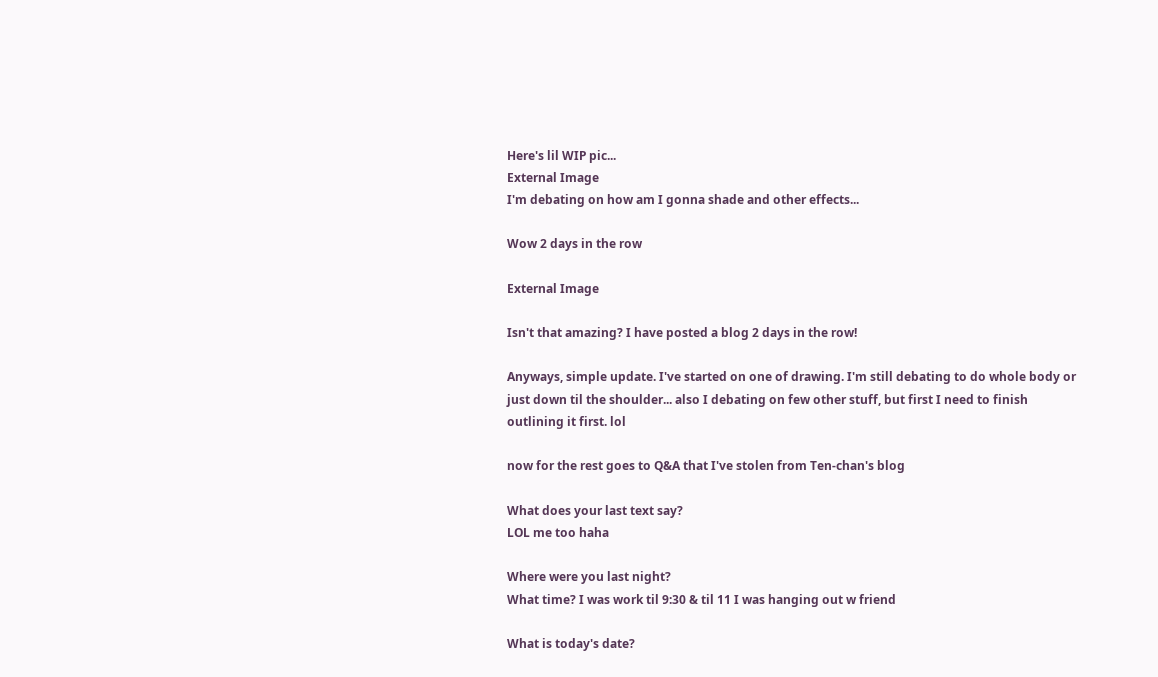Here's lil WIP pic...
External Image
I'm debating on how am I gonna shade and other effects...

Wow 2 days in the row

External Image

Isn't that amazing? I have posted a blog 2 days in the row!

Anyways, simple update. I've started on one of drawing. I'm still debating to do whole body or just down til the shoulder... also I debating on few other stuff, but first I need to finish outlining it first. lol

now for the rest goes to Q&A that I've stolen from Ten-chan's blog

What does your last text say?
LOL me too haha

Where were you last night?
What time? I was work til 9:30 & til 11 I was hanging out w friend

What is today's date?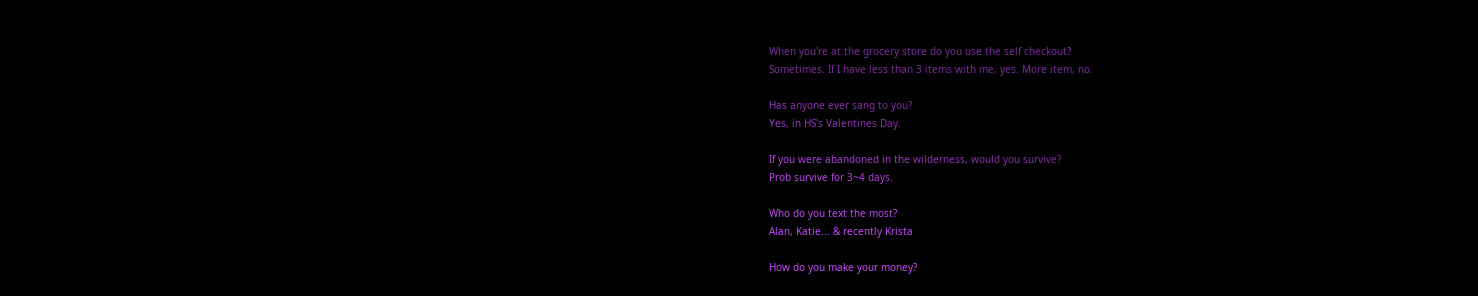When you're at the grocery store do you use the self checkout?
Sometimes. If I have less than 3 items with me, yes. More item, no.

Has anyone ever sang to you?
Yes, in HS's Valentines Day.

If you were abandoned in the wilderness, would you survive?
Prob survive for 3~4 days.

Who do you text the most?
Alan, Katie... & recently Krista

How do you make your money?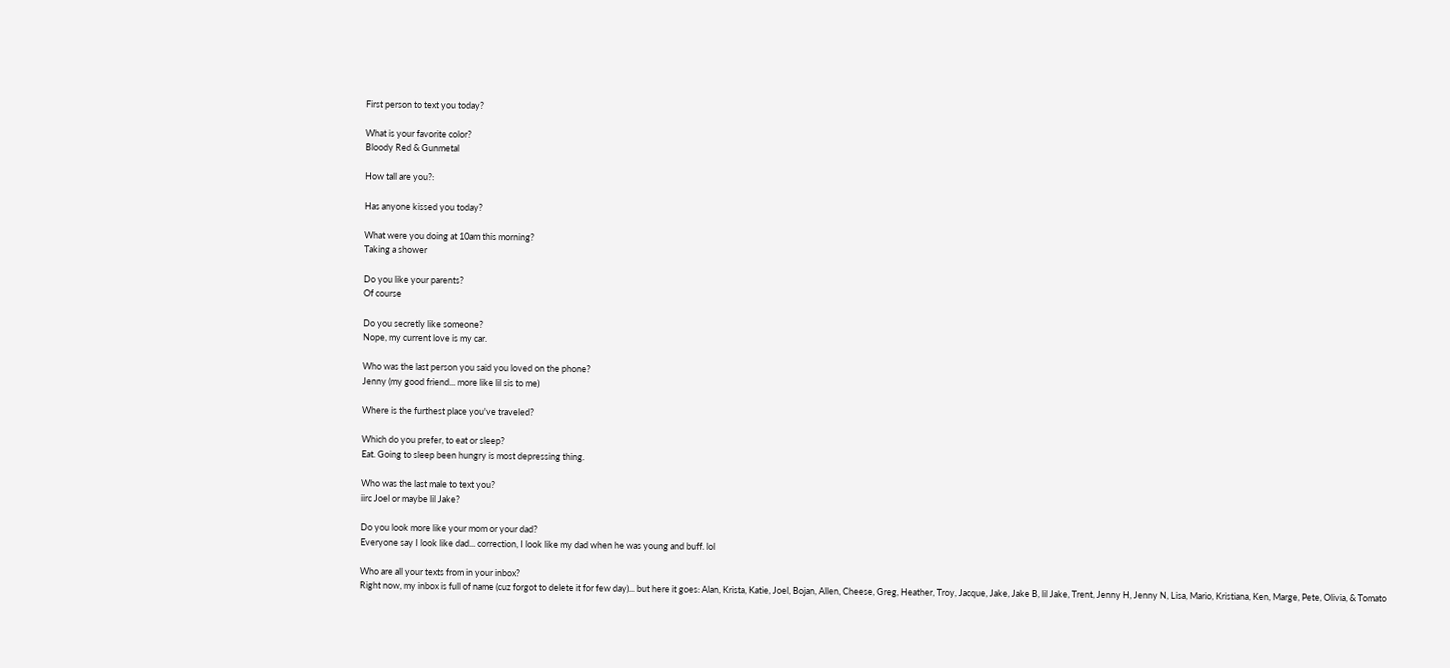First person to text you today?

What is your favorite color?
Bloody Red & Gunmetal

How tall are you?:

Has anyone kissed you today?

What were you doing at 10am this morning?
Taking a shower

Do you like your parents?
Of course

Do you secretly like someone?
Nope, my current love is my car.

Who was the last person you said you loved on the phone?
Jenny (my good friend... more like lil sis to me)

Where is the furthest place you've traveled?

Which do you prefer, to eat or sleep?
Eat. Going to sleep been hungry is most depressing thing.

Who was the last male to text you?
iirc Joel or maybe lil Jake?

Do you look more like your mom or your dad?
Everyone say I look like dad... correction, I look like my dad when he was young and buff. lol

Who are all your texts from in your inbox?
Right now, my inbox is full of name (cuz forgot to delete it for few day)... but here it goes: Alan, Krista, Katie, Joel, Bojan, Allen, Cheese, Greg, Heather, Troy, Jacque, Jake, Jake B, lil Jake, Trent, Jenny H, Jenny N, Lisa, Mario, Kristiana, Ken, Marge, Pete, Olivia, & Tomato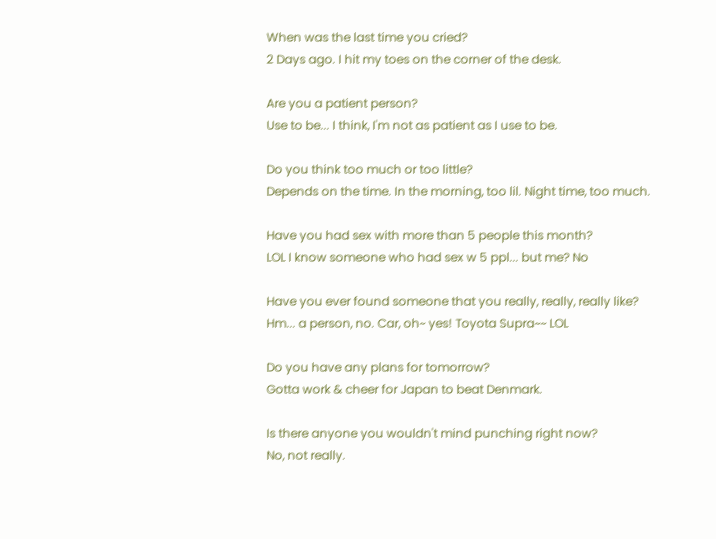When was the last time you cried?
2 Days ago. I hit my toes on the corner of the desk.

Are you a patient person?
Use to be... I think, I'm not as patient as I use to be.

Do you think too much or too little?
Depends on the time. In the morning, too lil. Night time, too much.

Have you had sex with more than 5 people this month?
LOL I know someone who had sex w 5 ppl... but me? No

Have you ever found someone that you really, really, really like?
Hm... a person, no. Car, oh~ yes! Toyota Supra~~ LOL

Do you have any plans for tomorrow?
Gotta work & cheer for Japan to beat Denmark.

Is there anyone you wouldn't mind punching right now?
No, not really.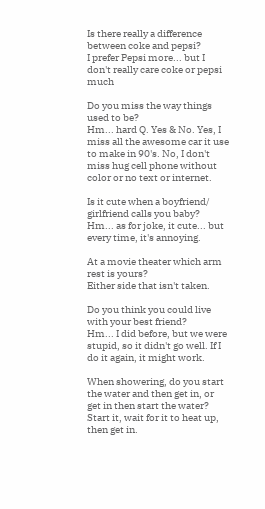Is there really a difference between coke and pepsi?
I prefer Pepsi more... but I don't really care coke or pepsi much

Do you miss the way things used to be?
Hm... hard Q. Yes & No. Yes, I miss all the awesome car it use to make in 90's. No, I don't miss hug cell phone without color or no text or internet.

Is it cute when a boyfriend/ girlfriend calls you baby?
Hm... as for joke, it cute... but every time, it's annoying.

At a movie theater which arm rest is yours?
Either side that isn't taken.

Do you think you could live with your best friend?
Hm... I did before, but we were stupid, so it didn't go well. If I do it again, it might work.

When showering, do you start the water and then get in, or get in then start the water?
Start it, wait for it to heat up, then get in.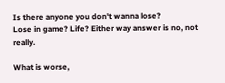Is there anyone you don't wanna lose?
Lose in game? Life? Either way answer is no, not really.

What is worse,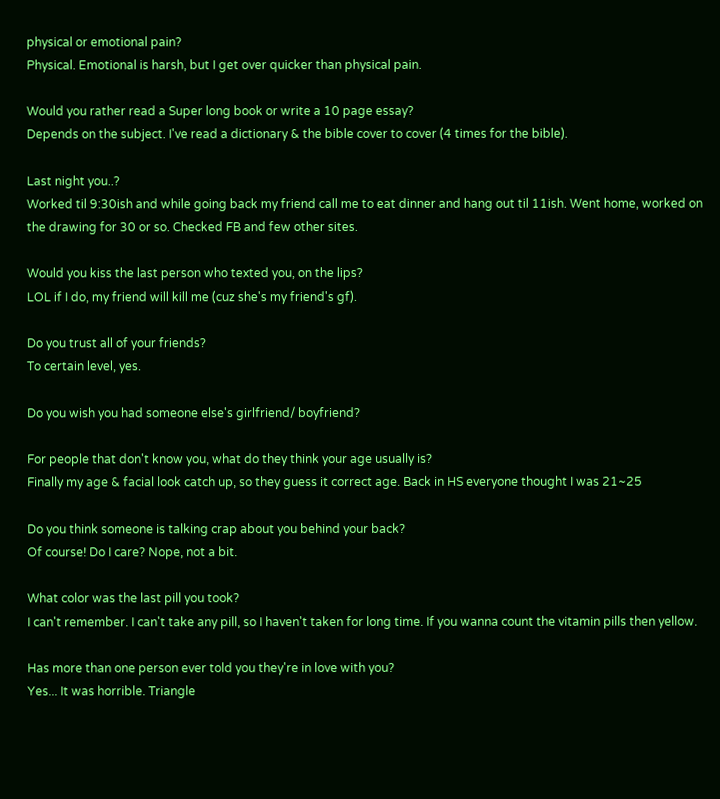physical or emotional pain?
Physical. Emotional is harsh, but I get over quicker than physical pain.

Would you rather read a Super long book or write a 10 page essay?
Depends on the subject. I've read a dictionary & the bible cover to cover (4 times for the bible).

Last night you..?
Worked til 9:30ish and while going back my friend call me to eat dinner and hang out til 11ish. Went home, worked on the drawing for 30 or so. Checked FB and few other sites.

Would you kiss the last person who texted you, on the lips?
LOL if I do, my friend will kill me (cuz she's my friend's gf).

Do you trust all of your friends?
To certain level, yes.

Do you wish you had someone else's girlfriend/ boyfriend?

For people that don't know you, what do they think your age usually is?
Finally my age & facial look catch up, so they guess it correct age. Back in HS everyone thought I was 21~25

Do you think someone is talking crap about you behind your back?
Of course! Do I care? Nope, not a bit.

What color was the last pill you took?
I can't remember. I can't take any pill, so I haven't taken for long time. If you wanna count the vitamin pills then yellow.

Has more than one person ever told you they're in love with you?
Yes... It was horrible. Triangle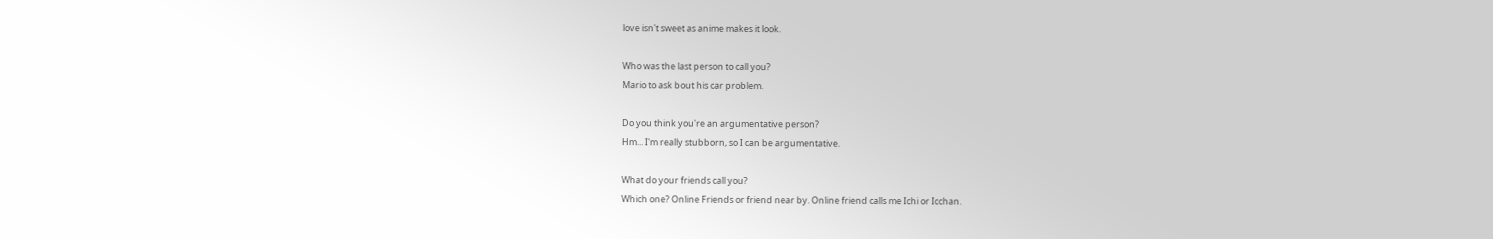love isn't sweet as anime makes it look.

Who was the last person to call you?
Mario to ask bout his car problem.

Do you think you're an argumentative person?
Hm... I'm really stubborn, so I can be argumentative.

What do your friends call you?
Which one? Online Friends or friend near by. Online friend calls me Ichi or Icchan.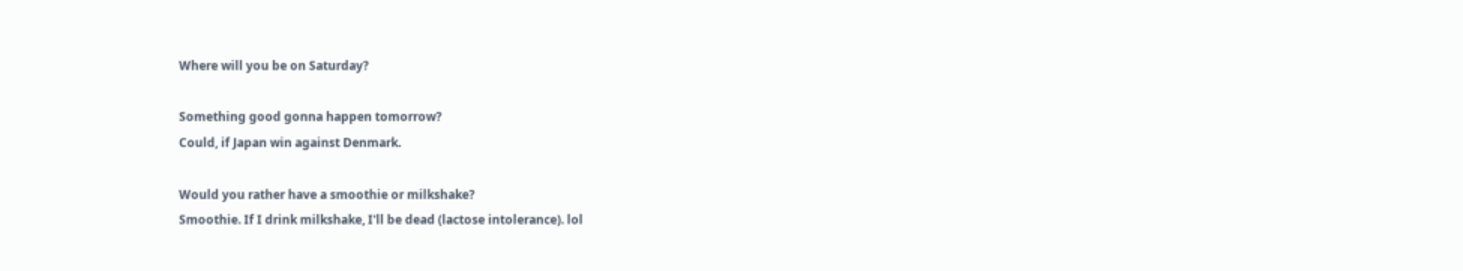Where will you be on Saturday?

Something good gonna happen tomorrow?
Could, if Japan win against Denmark.

Would you rather have a smoothie or milkshake?
Smoothie. If I drink milkshake, I'll be dead (lactose intolerance). lol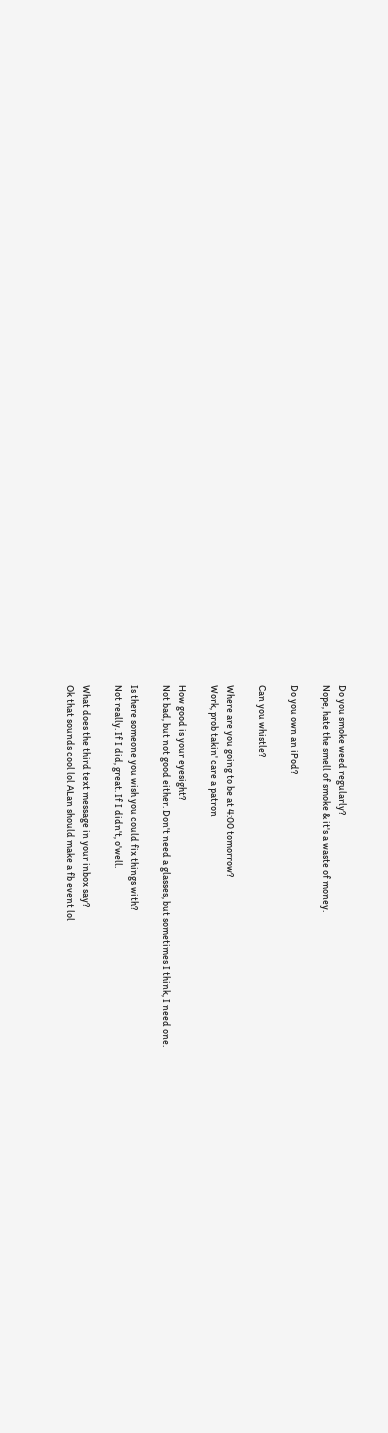Do you smoke weed regularly?
Nope, hate the smell of smoke & it's a waste of money.

Do you own an iPod?

Can you whistle?

Where are you going to be at 4:00 tomorrow?
Work, prob takin' care a patron

How good is your eyesight?
Not bad, but not good either. Don't need a glasses, but sometimes I think, I need one.

Is there someone you wish you could fix things with?
Not really. If I did, great. If I didn't, o'well.

What does the third text message in your inbox say?
Ok that sounds cool lol ALan should make a fb event lol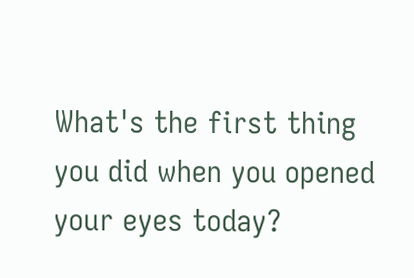What's the first thing you did when you opened your eyes today?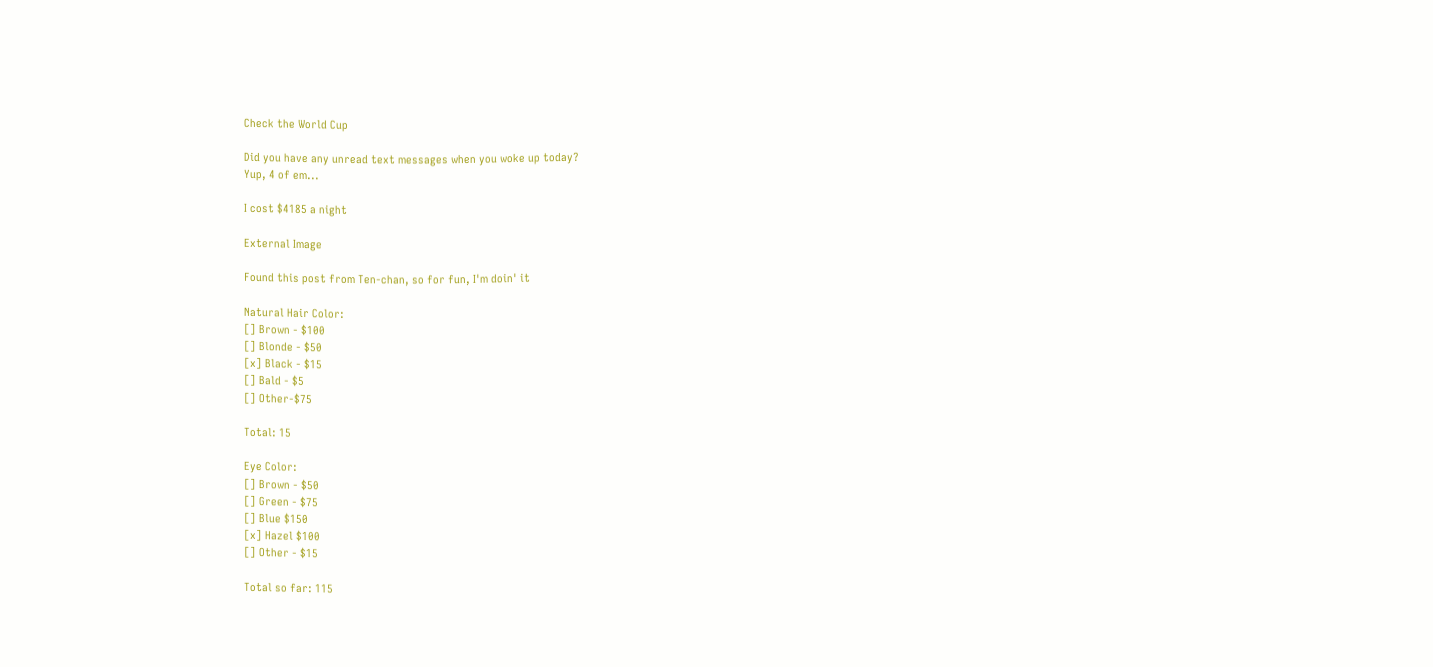Check the World Cup

Did you have any unread text messages when you woke up today?
Yup, 4 of em...

I cost $4185 a night

External Image

Found this post from Ten-chan, so for fun, I'm doin' it

Natural Hair Color:
[] Brown - $100
[] Blonde - $50
[x] Black - $15
[] Bald - $5
[] Other-$75

Total: 15

Eye Color:
[] Brown - $50
[] Green - $75
[] Blue $150
[x] Hazel $100
[] Other - $15

Total so far: 115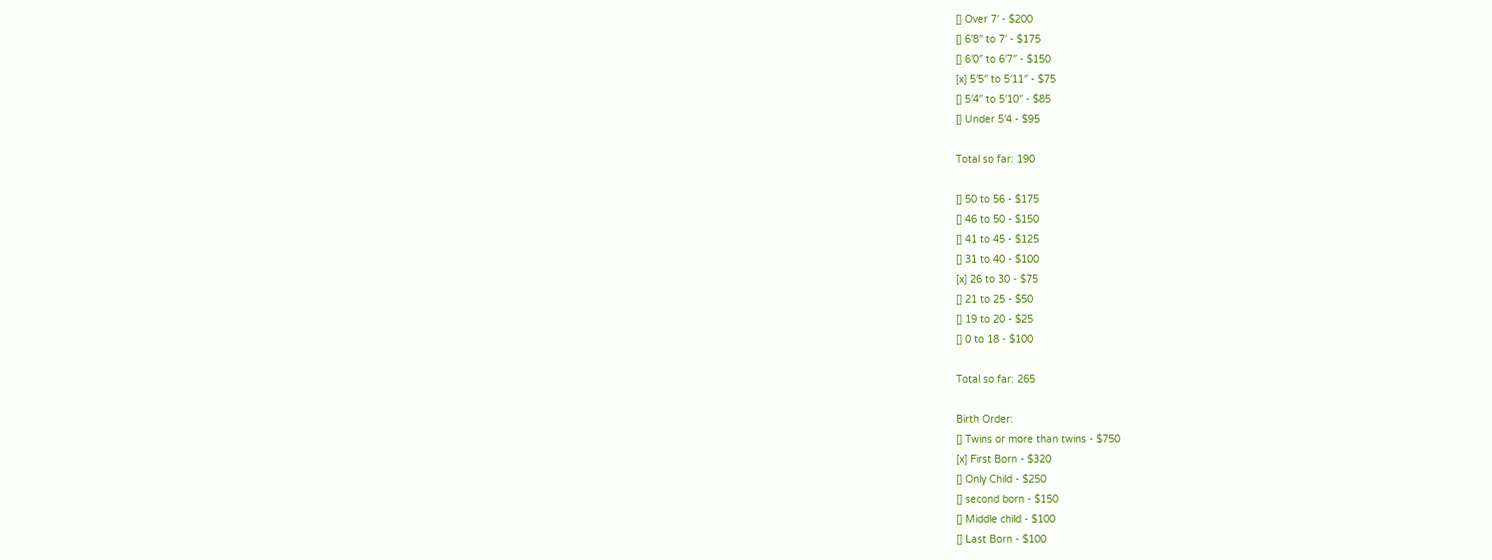[] Over 7′ - $200
[] 6′8″ to 7′ - $175
[] 6′0″ to 6′7″ - $150
[x] 5′5″ to 5′11″ - $75
[] 5′4″ to 5′10″ - $85
[] Under 5′4 - $95

Total so far: 190

[] 50 to 56 - $175
[] 46 to 50 - $150
[] 41 to 45 - $125
[] 31 to 40 - $100
[x] 26 to 30 - $75
[] 21 to 25 - $50
[] 19 to 20 - $25
[] 0 to 18 - $100

Total so far: 265

Birth Order:
[] Twins or more than twins - $750
[x] First Born - $320
[] Only Child - $250
[] second born - $150
[] Middle child - $100
[] Last Born - $100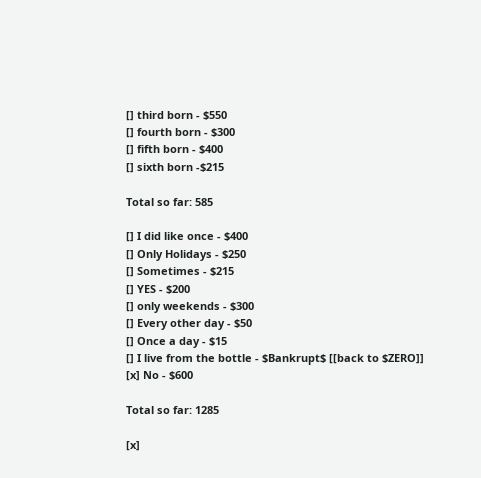[] third born - $550
[] fourth born - $300
[] fifth born - $400
[] sixth born -$215

Total so far: 585

[] I did like once - $400
[] Only Holidays - $250
[] Sometimes - $215
[] YES - $200
[] only weekends - $300
[] Every other day - $50
[] Once a day - $15
[] I live from the bottle - $Bankrupt$ [[back to $ZERO]]
[x] No - $600

Total so far: 1285

[x]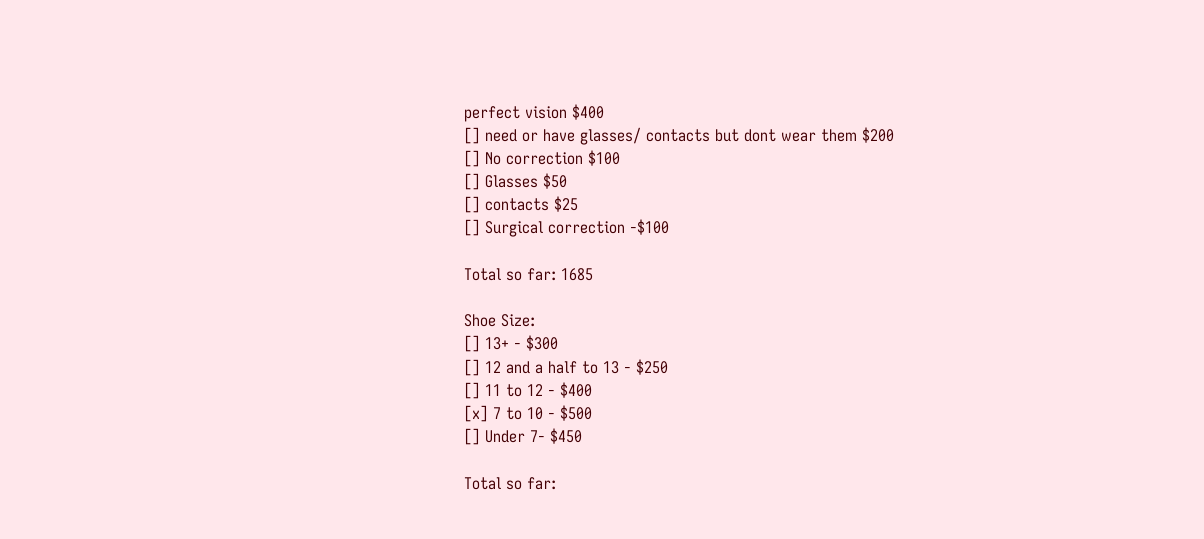perfect vision $400
[] need or have glasses/ contacts but dont wear them $200
[] No correction $100
[] Glasses $50
[] contacts $25
[] Surgical correction -$100

Total so far: 1685

Shoe Size:
[] 13+ - $300
[] 12 and a half to 13 - $250
[] 11 to 12 - $400
[x] 7 to 10 - $500
[] Under 7- $450

Total so far: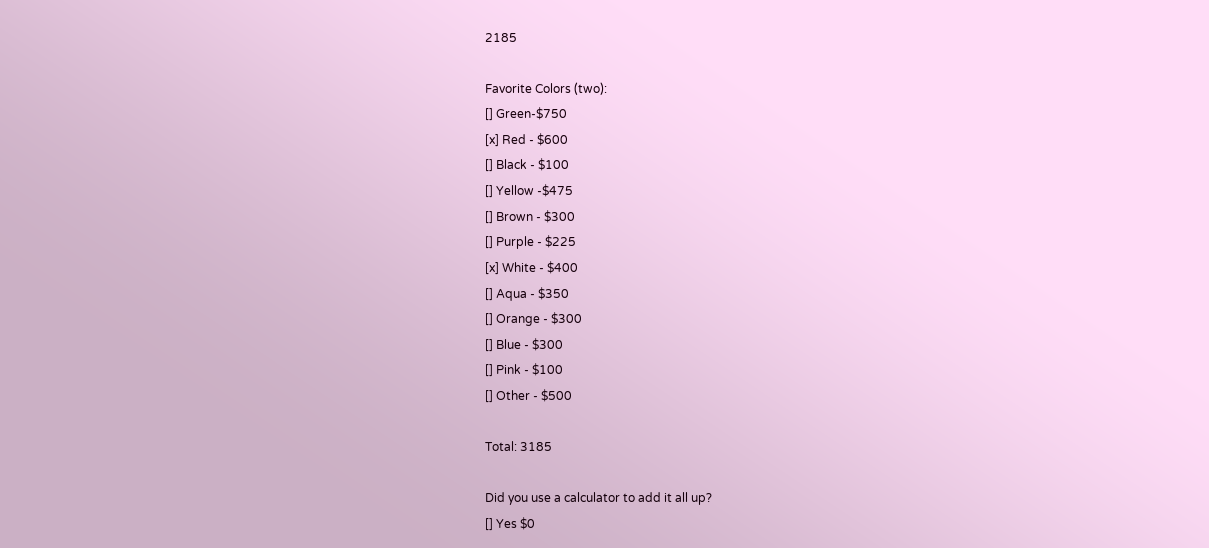2185

Favorite Colors (two):
[] Green-$750
[x] Red - $600
[] Black - $100
[] Yellow -$475
[] Brown - $300
[] Purple - $225
[x] White - $400
[] Aqua - $350
[] Orange - $300
[] Blue - $300
[] Pink - $100
[] Other - $500

Total: 3185

Did you use a calculator to add it all up?
[] Yes $0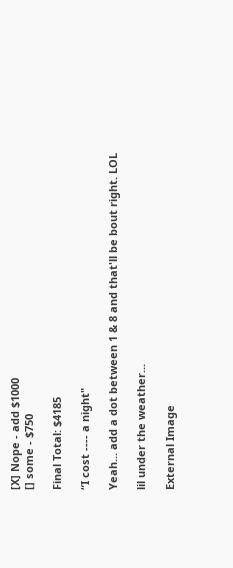[X] Nope - add $1000
[] some - $750

Final Total: $4185

“I cost ---- a night"

Yeah... add a dot between 1 & 8 and that'll be bout right. LOL

lil under the weather...

External Image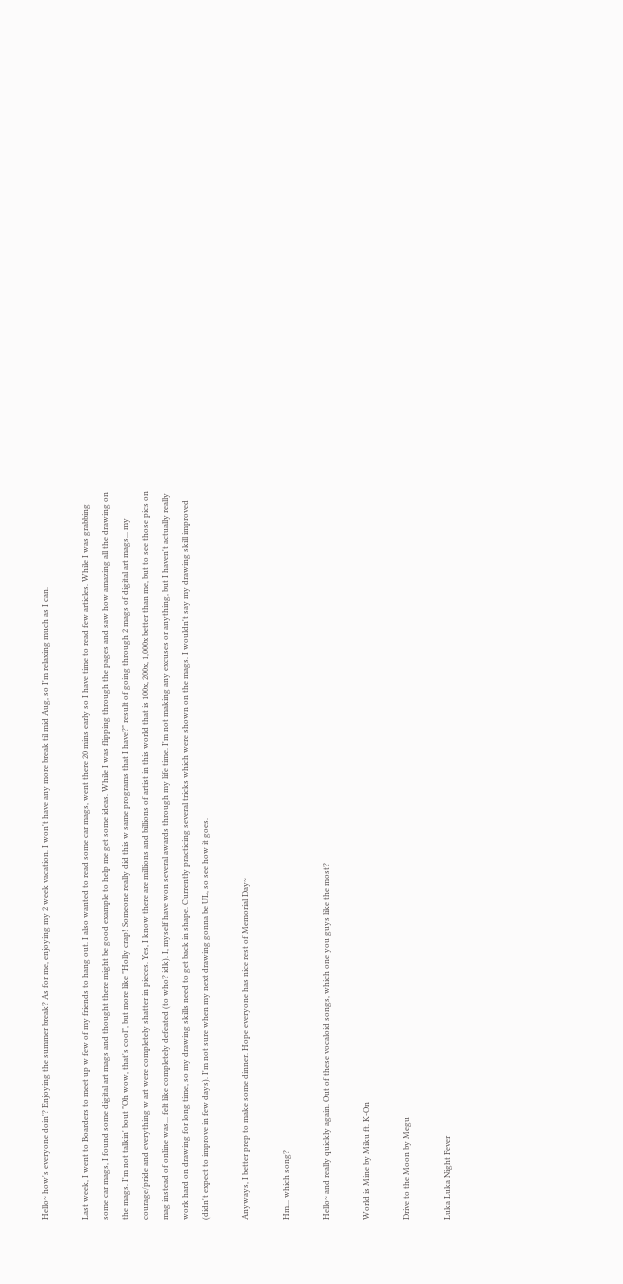Hello~ how's everyone doin'? Enjoying the summer break? As for me, enjoying my 2 week vacation. I won't have any more break til mid Aug, so I'm relaxing much as I can.

Last week, I went to Boarders to meet up w few of my friends to hang out. I also wanted to read some car mags, went there 20 mins early so I have time to read few articles. While I was grabbing some car mags, I found some digital art mags and thought there might be good example to help me get some ideas. While I was flipping through the pages and saw how amazing all the drawing on the mags. I'm not talkin' bout "Oh wow, that's cool", but more like "Holly crap! Someone really did this w same programs that I have?" result of going through 2 mags of digital art mags... my courage/pride and everything w art were completely shatter in pieces. Yes, I know there are millions and billions of artist in this world that is 100x, 200x, 1,000x better than me, but to see those pics on mag instead of online was... felt like completely defeated (to who? idk). I, myself have won several awards through my life time. I'm not making any excuses or anything, but I haven't actually really work hard on drawing for long time, so my drawing skills need to get back in shape. Currently practicing several tricks which were shown on the mags. I wouldn't say my drawing skill improved (didn't expect to improve in few days). I'm not sure when my next drawing gonna be UL, so see how it goes.

Anyways, I better prep to make some dinner. Hope everyone has nice rest of Memorial Day~

Hm... which song?

Hello~ and really quickly again. Out of these vocaloid songs, which one you guys like the most?

World is Mine by Miku ft. K-On

Drive to the Moon by Megu

Luka Luka Night Fever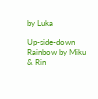by Luka

Up-side-down Rainbow by Miku & Rin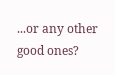...or any other good ones?